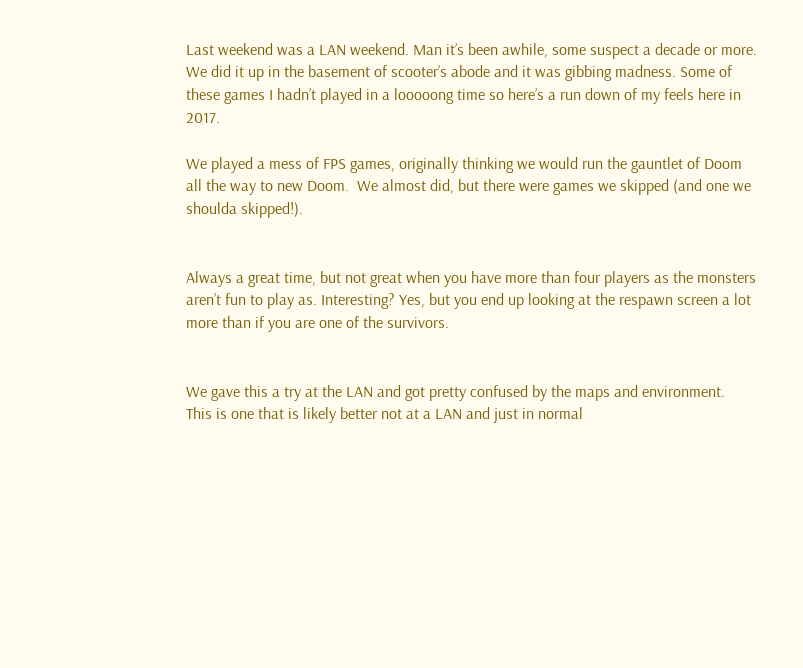Last weekend was a LAN weekend. Man it’s been awhile, some suspect a decade or more. We did it up in the basement of scooter’s abode and it was gibbing madness. Some of these games I hadn’t played in a looooong time so here’s a run down of my feels here in 2017.

We played a mess of FPS games, originally thinking we would run the gauntlet of Doom all the way to new Doom.  We almost did, but there were games we skipped (and one we shoulda skipped!).


Always a great time, but not great when you have more than four players as the monsters aren’t fun to play as. Interesting? Yes, but you end up looking at the respawn screen a lot more than if you are one of the survivors.


We gave this a try at the LAN and got pretty confused by the maps and environment.  This is one that is likely better not at a LAN and just in normal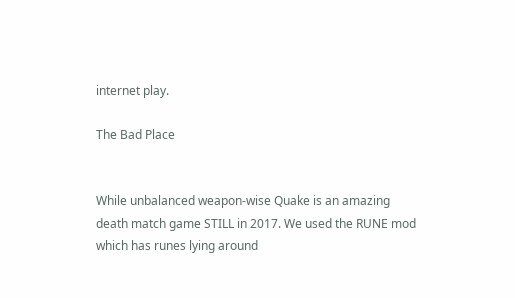internet play.

The Bad Place


While unbalanced weapon-wise Quake is an amazing death match game STILL in 2017. We used the RUNE mod which has runes lying around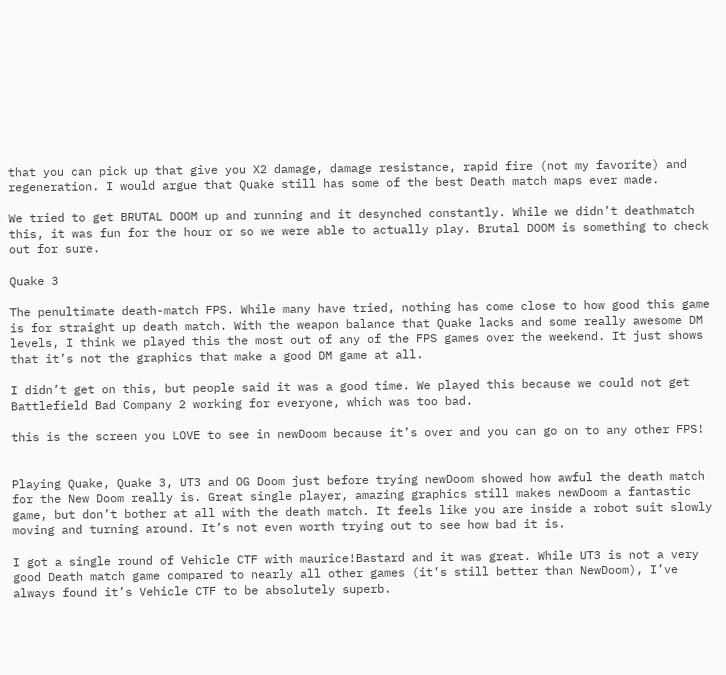that you can pick up that give you X2 damage, damage resistance, rapid fire (not my favorite) and regeneration. I would argue that Quake still has some of the best Death match maps ever made.

We tried to get BRUTAL DOOM up and running and it desynched constantly. While we didn’t deathmatch this, it was fun for the hour or so we were able to actually play. Brutal DOOM is something to check out for sure.

Quake 3

The penultimate death-match FPS. While many have tried, nothing has come close to how good this game is for straight up death match. With the weapon balance that Quake lacks and some really awesome DM levels, I think we played this the most out of any of the FPS games over the weekend. It just shows that it’s not the graphics that make a good DM game at all.

I didn’t get on this, but people said it was a good time. We played this because we could not get Battlefield Bad Company 2 working for everyone, which was too bad.

this is the screen you LOVE to see in newDoom because it’s over and you can go on to any other FPS!


Playing Quake, Quake 3, UT3 and OG Doom just before trying newDoom showed how awful the death match for the New Doom really is. Great single player, amazing graphics still makes newDoom a fantastic game, but don’t bother at all with the death match. It feels like you are inside a robot suit slowly moving and turning around. It’s not even worth trying out to see how bad it is.

I got a single round of Vehicle CTF with maurice!Bastard and it was great. While UT3 is not a very good Death match game compared to nearly all other games (it’s still better than NewDoom), I’ve always found it’s Vehicle CTF to be absolutely superb.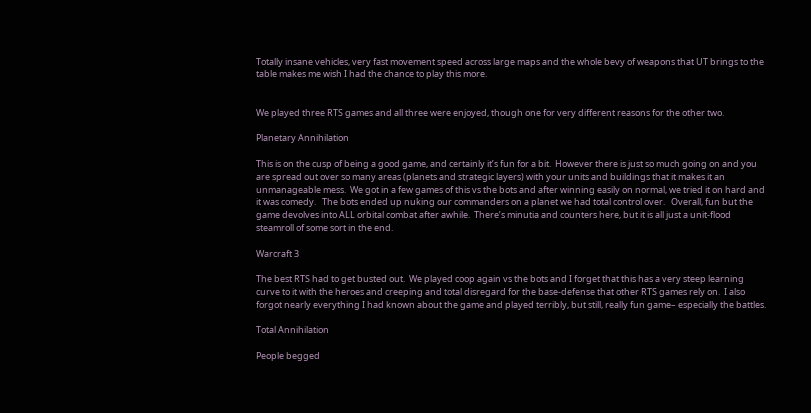Totally insane vehicles, very fast movement speed across large maps and the whole bevy of weapons that UT brings to the table makes me wish I had the chance to play this more.


We played three RTS games and all three were enjoyed, though one for very different reasons for the other two.

Planetary Annihilation

This is on the cusp of being a good game, and certainly it’s fun for a bit.  However there is just so much going on and you are spread out over so many areas (planets and strategic layers) with your units and buildings that it makes it an unmanageable mess.  We got in a few games of this vs the bots and after winning easily on normal, we tried it on hard and it was comedy.   The bots ended up nuking our commanders on a planet we had total control over.   Overall, fun but the game devolves into ALL orbital combat after awhile.  There’s minutia and counters here, but it is all just a unit-flood steamroll of some sort in the end.

Warcraft 3

The best RTS had to get busted out.  We played coop again vs the bots and I forget that this has a very steep learning curve to it with the heroes and creeping and total disregard for the base-defense that other RTS games rely on.  I also forgot nearly everything I had known about the game and played terribly, but still, really fun game– especially the battles.

Total Annihilation

People begged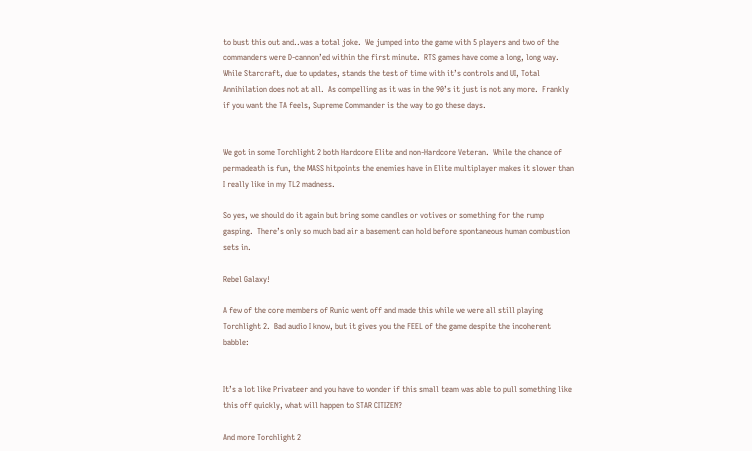to bust this out and..was a total joke.  We jumped into the game with 5 players and two of the commanders were D-cannon’ed within the first minute.  RTS games have come a long, long way.  While Starcraft, due to updates, stands the test of time with it’s controls and UI, Total Annihilation does not at all.  As compelling as it was in the 90’s it just is not any more.  Frankly if you want the TA feels, Supreme Commander is the way to go these days.


We got in some Torchlight 2 both Hardcore Elite and non-Hardcore Veteran.  While the chance of permadeath is fun, the MASS hitpoints the enemies have in Elite multiplayer makes it slower than I really like in my TL2 madness.

So yes, we should do it again but bring some candles or votives or something for the rump gasping.  There’s only so much bad air a basement can hold before spontaneous human combustion sets in.

Rebel Galaxy!

A few of the core members of Runic went off and made this while we were all still playing Torchlight 2.  Bad audio I know, but it gives you the FEEL of the game despite the incoherent babble:


It’s a lot like Privateer and you have to wonder if this small team was able to pull something like this off quickly, what will happen to STAR CITIZEN?

And more Torchlight 2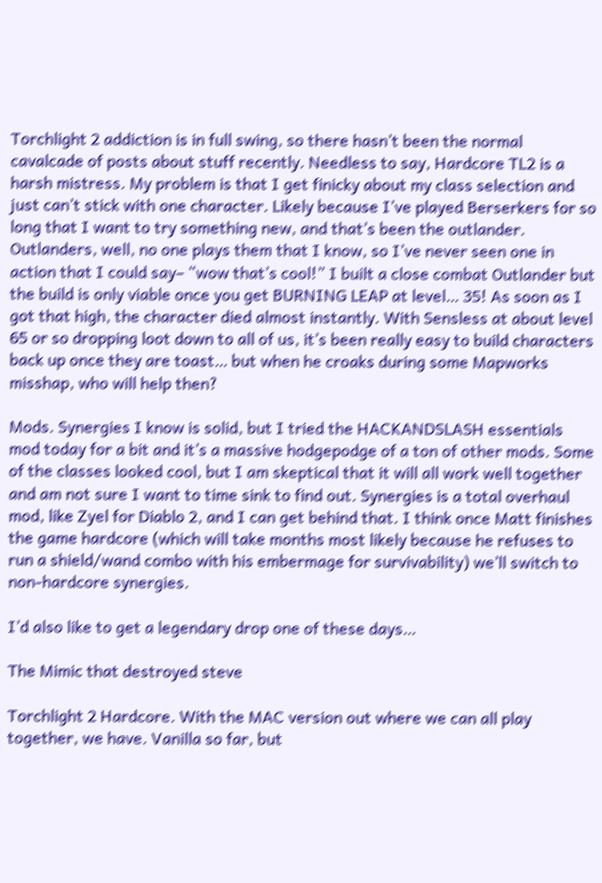Torchlight 2 addiction is in full swing, so there hasn’t been the normal cavalcade of posts about stuff recently. Needless to say, Hardcore TL2 is a harsh mistress. My problem is that I get finicky about my class selection and just can’t stick with one character. Likely because I’ve played Berserkers for so long that I want to try something new, and that’s been the outlander. Outlanders, well, no one plays them that I know, so I’ve never seen one in action that I could say– “wow that’s cool!” I built a close combat Outlander but the build is only viable once you get BURNING LEAP at level… 35! As soon as I got that high, the character died almost instantly. With Sensless at about level 65 or so dropping loot down to all of us, it’s been really easy to build characters back up once they are toast… but when he croaks during some Mapworks misshap, who will help then?

Mods. Synergies I know is solid, but I tried the HACKANDSLASH essentials mod today for a bit and it’s a massive hodgepodge of a ton of other mods. Some of the classes looked cool, but I am skeptical that it will all work well together and am not sure I want to time sink to find out. Synergies is a total overhaul mod, like Zyel for Diablo 2, and I can get behind that. I think once Matt finishes the game hardcore (which will take months most likely because he refuses to run a shield/wand combo with his embermage for survivability) we’ll switch to non-hardcore synergies.

I’d also like to get a legendary drop one of these days…

The Mimic that destroyed steve

Torchlight 2 Hardcore. With the MAC version out where we can all play together, we have. Vanilla so far, but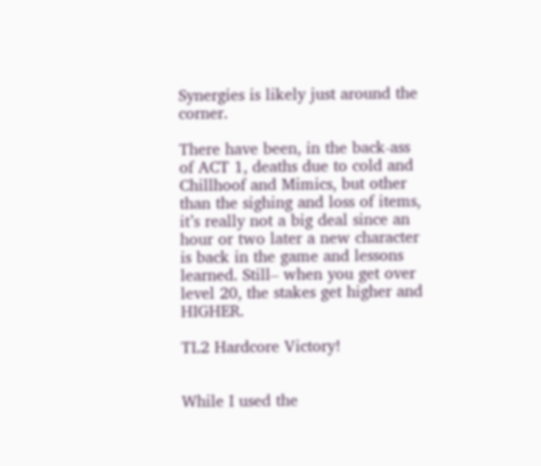Synergies is likely just around the corner.

There have been, in the back-ass of ACT 1, deaths due to cold and Chillhoof and Mimics, but other than the sighing and loss of items, it’s really not a big deal since an hour or two later a new character is back in the game and lessons learned. Still– when you get over level 20, the stakes get higher and HIGHER.

TL2 Hardcore Victory!


While I used the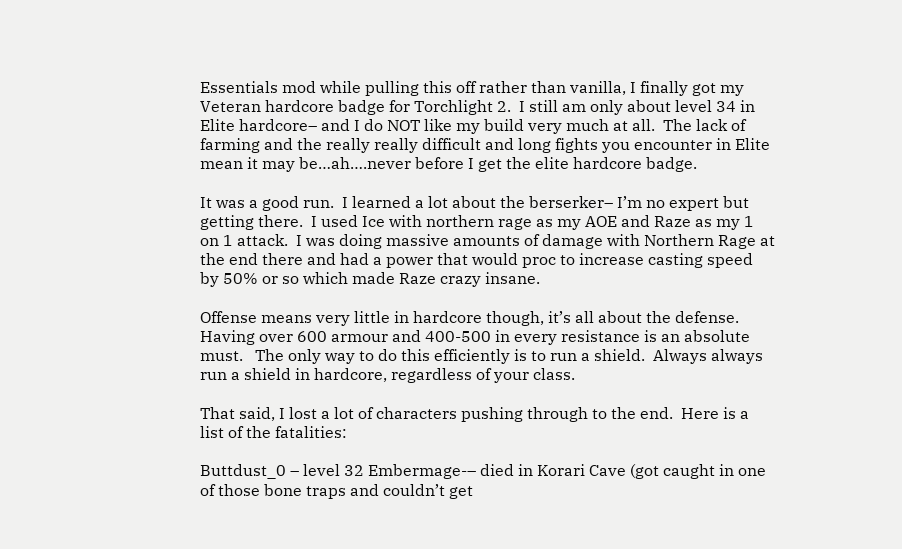Essentials mod while pulling this off rather than vanilla, I finally got my Veteran hardcore badge for Torchlight 2.  I still am only about level 34 in Elite hardcore– and I do NOT like my build very much at all.  The lack of farming and the really really difficult and long fights you encounter in Elite mean it may be…ah….never before I get the elite hardcore badge.

It was a good run.  I learned a lot about the berserker– I’m no expert but getting there.  I used Ice with northern rage as my AOE and Raze as my 1 on 1 attack.  I was doing massive amounts of damage with Northern Rage at the end there and had a power that would proc to increase casting speed by 50% or so which made Raze crazy insane.

Offense means very little in hardcore though, it’s all about the defense.  Having over 600 armour and 400-500 in every resistance is an absolute must.   The only way to do this efficiently is to run a shield.  Always always run a shield in hardcore, regardless of your class.

That said, I lost a lot of characters pushing through to the end.  Here is a list of the fatalities:

Buttdust_0 – level 32 Embermage-– died in Korari Cave (got caught in one of those bone traps and couldn’t get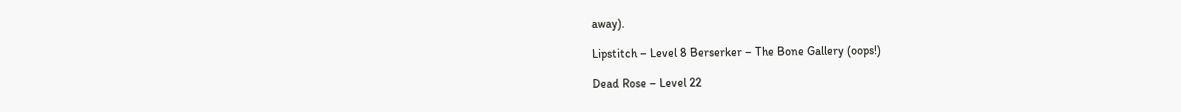away).

Lipstitch – Level 8 Berserker – The Bone Gallery (oops!)

Dead Rose – Level 22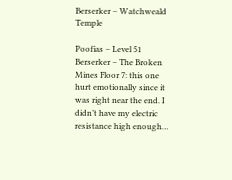Berserker – Watchweald Temple

Poofias – Level 51 Berserker – The Broken Mines Floor 7: this one hurt emotionally since it was right near the end. I didn’t have my electric resistance high enough…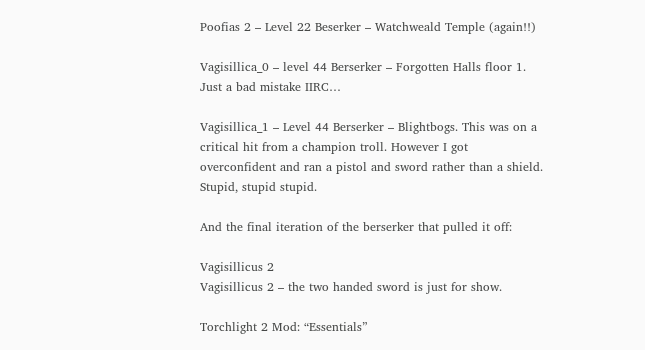Poofias 2 – Level 22 Beserker – Watchweald Temple (again!!)

Vagisillica_0 – level 44 Berserker – Forgotten Halls floor 1. Just a bad mistake IIRC…

Vagisillica_1 – Level 44 Berserker – Blightbogs. This was on a critical hit from a champion troll. However I got overconfident and ran a pistol and sword rather than a shield. Stupid, stupid stupid.

And the final iteration of the berserker that pulled it off:

Vagisillicus 2
Vagisillicus 2 – the two handed sword is just for show.

Torchlight 2 Mod: “Essentials”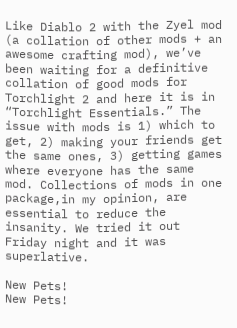Like Diablo 2 with the Zyel mod (a collation of other mods + an awesome crafting mod), we’ve been waiting for a definitive collation of good mods for Torchlight 2 and here it is in “Torchlight Essentials.” The issue with mods is 1) which to get, 2) making your friends get the same ones, 3) getting games where everyone has the same mod. Collections of mods in one package,in my opinion, are essential to reduce the insanity. We tried it out Friday night and it was superlative.

New Pets!
New Pets!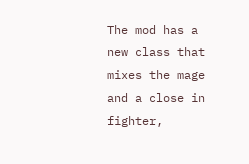The mod has a new class that mixes the mage and a close in fighter,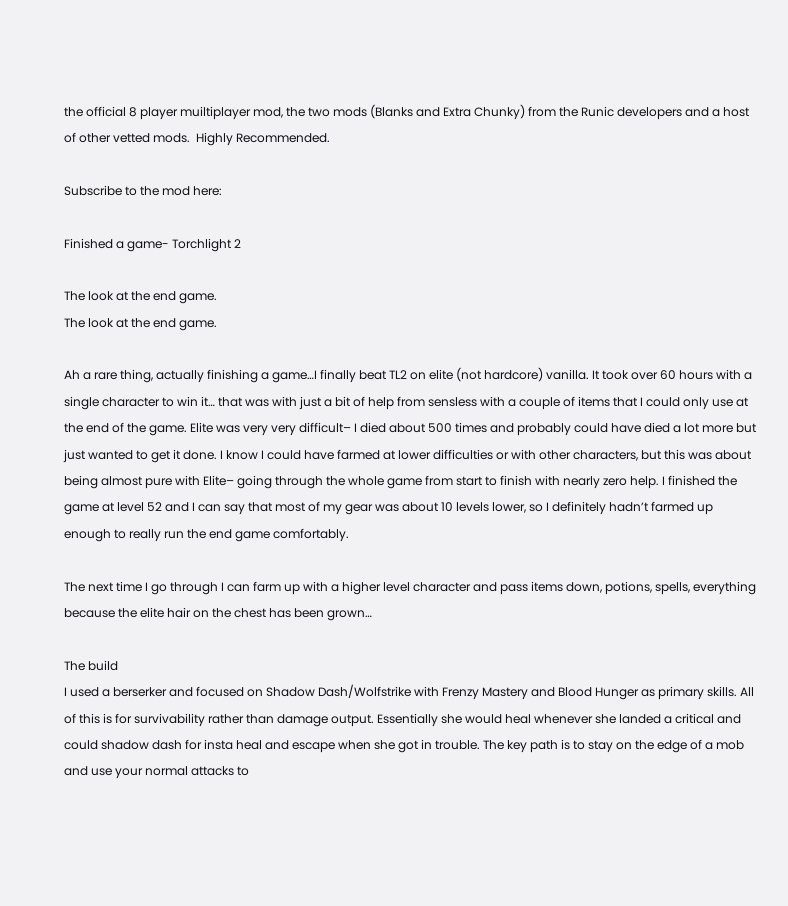the official 8 player muiltiplayer mod, the two mods (Blanks and Extra Chunky) from the Runic developers and a host of other vetted mods.  Highly Recommended.

Subscribe to the mod here:

Finished a game- Torchlight 2

The look at the end game.
The look at the end game.

Ah a rare thing, actually finishing a game…I finally beat TL2 on elite (not hardcore) vanilla. It took over 60 hours with a single character to win it… that was with just a bit of help from sensless with a couple of items that I could only use at the end of the game. Elite was very very difficult– I died about 500 times and probably could have died a lot more but just wanted to get it done. I know I could have farmed at lower difficulties or with other characters, but this was about being almost pure with Elite– going through the whole game from start to finish with nearly zero help. I finished the game at level 52 and I can say that most of my gear was about 10 levels lower, so I definitely hadn’t farmed up enough to really run the end game comfortably.

The next time I go through I can farm up with a higher level character and pass items down, potions, spells, everything because the elite hair on the chest has been grown…

The build
I used a berserker and focused on Shadow Dash/Wolfstrike with Frenzy Mastery and Blood Hunger as primary skills. All of this is for survivability rather than damage output. Essentially she would heal whenever she landed a critical and could shadow dash for insta heal and escape when she got in trouble. The key path is to stay on the edge of a mob and use your normal attacks to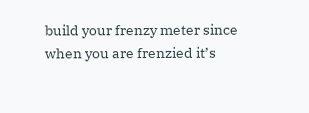build your frenzy meter since when you are frenzied it’s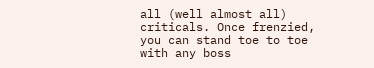all (well almost all) criticals. Once frenzied, you can stand toe to toe with any boss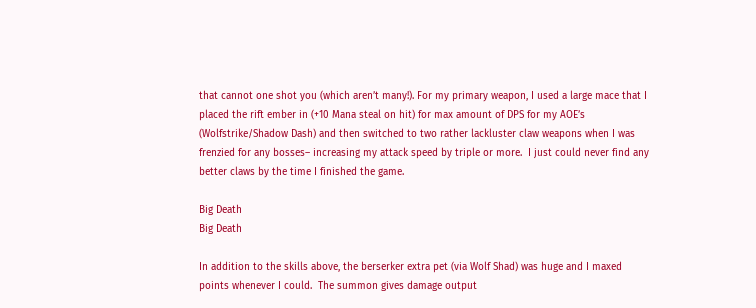that cannot one shot you (which aren’t many!). For my primary weapon, I used a large mace that I placed the rift ember in (+10 Mana steal on hit) for max amount of DPS for my AOE’s (Wolfstrike/Shadow Dash) and then switched to two rather lackluster claw weapons when I was frenzied for any bosses– increasing my attack speed by triple or more.  I just could never find any better claws by the time I finished the game.

Big Death
Big Death

In addition to the skills above, the berserker extra pet (via Wolf Shad) was huge and I maxed points whenever I could.  The summon gives damage output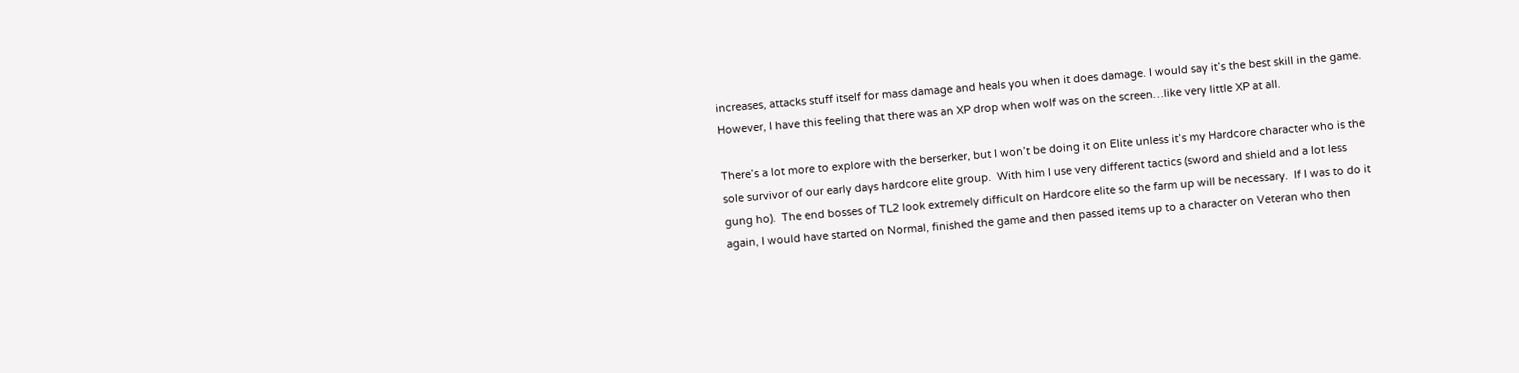increases, attacks stuff itself for mass damage and heals you when it does damage. I would say it’s the best skill in the game.  However, I have this feeling that there was an XP drop when wolf was on the screen…like very little XP at all.

There’s a lot more to explore with the berserker, but I won’t be doing it on Elite unless it’s my Hardcore character who is the sole survivor of our early days hardcore elite group.  With him I use very different tactics (sword and shield and a lot less gung ho).  The end bosses of TL2 look extremely difficult on Hardcore elite so the farm up will be necessary.  If I was to do it again, I would have started on Normal, finished the game and then passed items up to a character on Veteran who then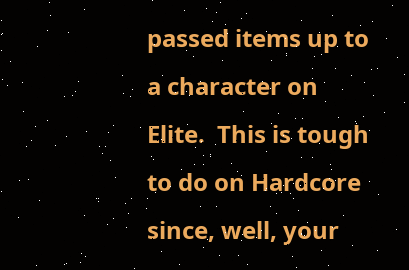passed items up to a character on Elite.  This is tough to do on Hardcore since, well, your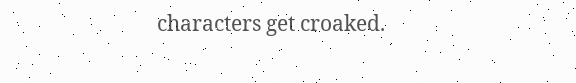characters get croaked.